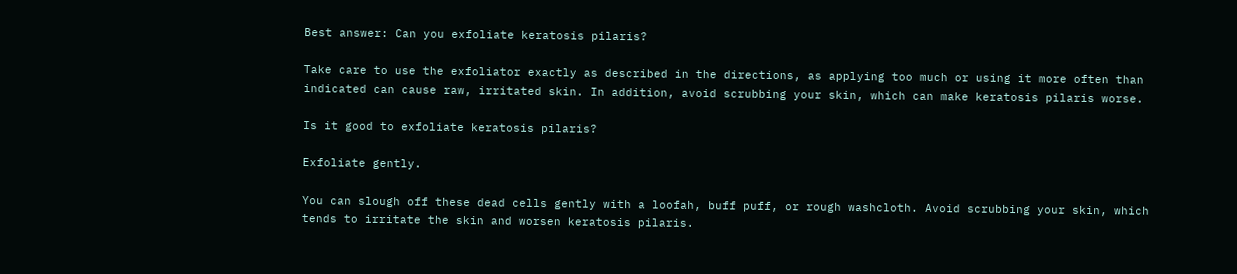Best answer: Can you exfoliate keratosis pilaris?

Take care to use the exfoliator exactly as described in the directions, as applying too much or using it more often than indicated can cause raw, irritated skin. In addition, avoid scrubbing your skin, which can make keratosis pilaris worse.

Is it good to exfoliate keratosis pilaris?

Exfoliate gently.

You can slough off these dead cells gently with a loofah, buff puff, or rough washcloth. Avoid scrubbing your skin, which tends to irritate the skin and worsen keratosis pilaris.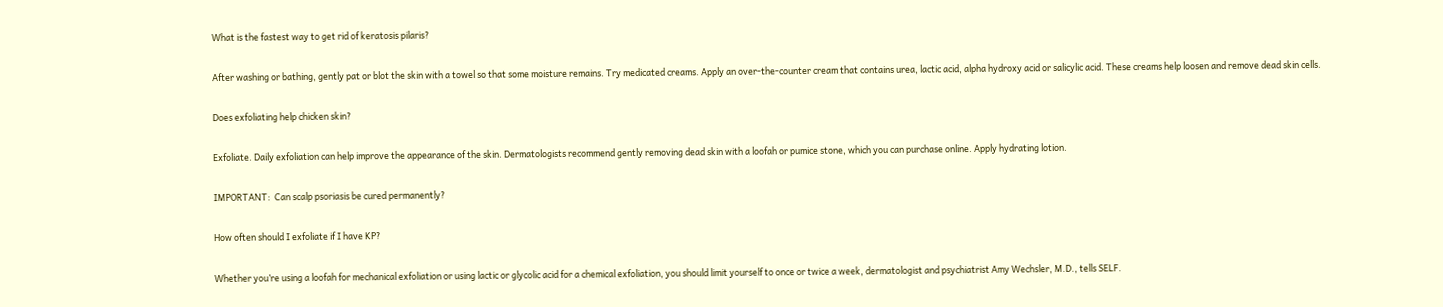What is the fastest way to get rid of keratosis pilaris?

After washing or bathing, gently pat or blot the skin with a towel so that some moisture remains. Try medicated creams. Apply an over-the-counter cream that contains urea, lactic acid, alpha hydroxy acid or salicylic acid. These creams help loosen and remove dead skin cells.

Does exfoliating help chicken skin?

Exfoliate. Daily exfoliation can help improve the appearance of the skin. Dermatologists recommend gently removing dead skin with a loofah or pumice stone, which you can purchase online. Apply hydrating lotion.

IMPORTANT:  Can scalp psoriasis be cured permanently?

How often should I exfoliate if I have KP?

Whether you’re using a loofah for mechanical exfoliation or using lactic or glycolic acid for a chemical exfoliation, you should limit yourself to once or twice a week, dermatologist and psychiatrist Amy Wechsler, M.D., tells SELF.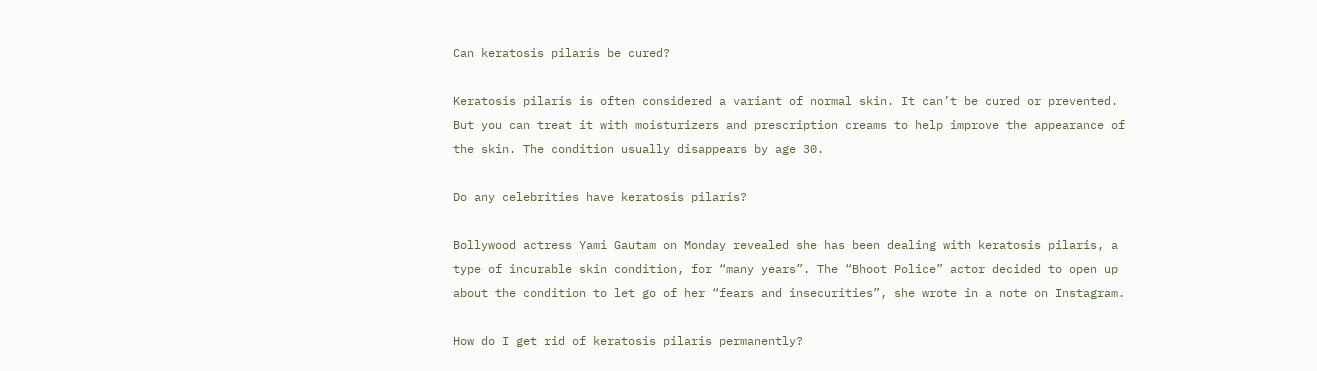Can keratosis pilaris be cured?

Keratosis pilaris is often considered a variant of normal skin. It can’t be cured or prevented. But you can treat it with moisturizers and prescription creams to help improve the appearance of the skin. The condition usually disappears by age 30.

Do any celebrities have keratosis pilaris?

Bollywood actress Yami Gautam on Monday revealed she has been dealing with keratosis pilaris, a type of incurable skin condition, for “many years”. The “Bhoot Police” actor decided to open up about the condition to let go of her “fears and insecurities”, she wrote in a note on Instagram.

How do I get rid of keratosis pilaris permanently?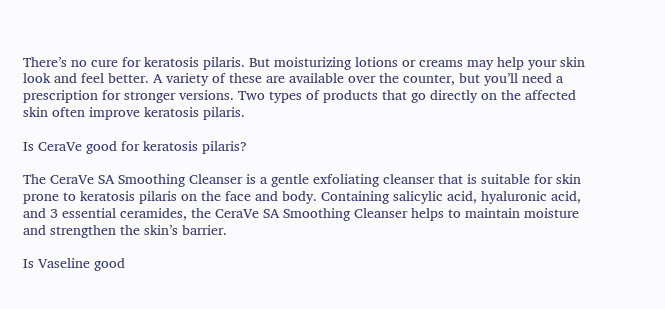There’s no cure for keratosis pilaris. But moisturizing lotions or creams may help your skin look and feel better. A variety of these are available over the counter, but you’ll need a prescription for stronger versions. Two types of products that go directly on the affected skin often improve keratosis pilaris.

Is CeraVe good for keratosis pilaris?

The CeraVe SA Smoothing Cleanser is a gentle exfoliating cleanser that is suitable for skin prone to keratosis pilaris on the face and body. Containing salicylic acid, hyaluronic acid, and 3 essential ceramides, the CeraVe SA Smoothing Cleanser helps to maintain moisture and strengthen the skin’s barrier.

Is Vaseline good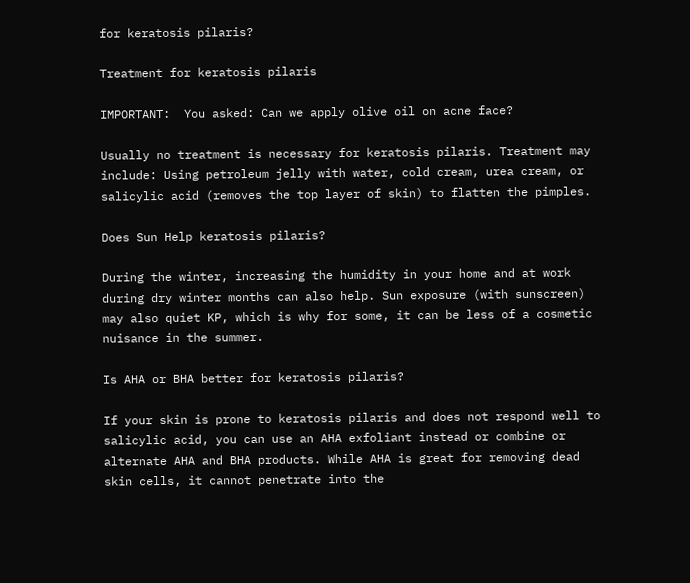for keratosis pilaris?

Treatment for keratosis pilaris

IMPORTANT:  You asked: Can we apply olive oil on acne face?

Usually no treatment is necessary for keratosis pilaris. Treatment may include: Using petroleum jelly with water, cold cream, urea cream, or salicylic acid (removes the top layer of skin) to flatten the pimples.

Does Sun Help keratosis pilaris?

During the winter, increasing the humidity in your home and at work during dry winter months can also help. Sun exposure (with sunscreen) may also quiet KP, which is why for some, it can be less of a cosmetic nuisance in the summer.

Is AHA or BHA better for keratosis pilaris?

If your skin is prone to keratosis pilaris and does not respond well to salicylic acid, you can use an AHA exfoliant instead or combine or alternate AHA and BHA products. While AHA is great for removing dead skin cells, it cannot penetrate into the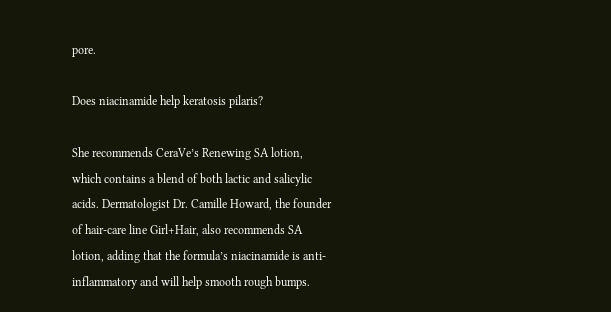pore.

Does niacinamide help keratosis pilaris?

She recommends CeraVe’s Renewing SA lotion, which contains a blend of both lactic and salicylic acids. Dermatologist Dr. Camille Howard, the founder of hair-care line Girl+Hair, also recommends SA lotion, adding that the formula’s niacinamide is anti-inflammatory and will help smooth rough bumps.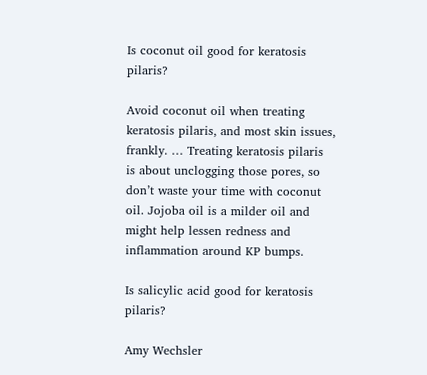Is coconut oil good for keratosis pilaris?

Avoid coconut oil when treating keratosis pilaris, and most skin issues, frankly. … Treating keratosis pilaris is about unclogging those pores, so don’t waste your time with coconut oil. Jojoba oil is a milder oil and might help lessen redness and inflammation around KP bumps.

Is salicylic acid good for keratosis pilaris?

Amy Wechsler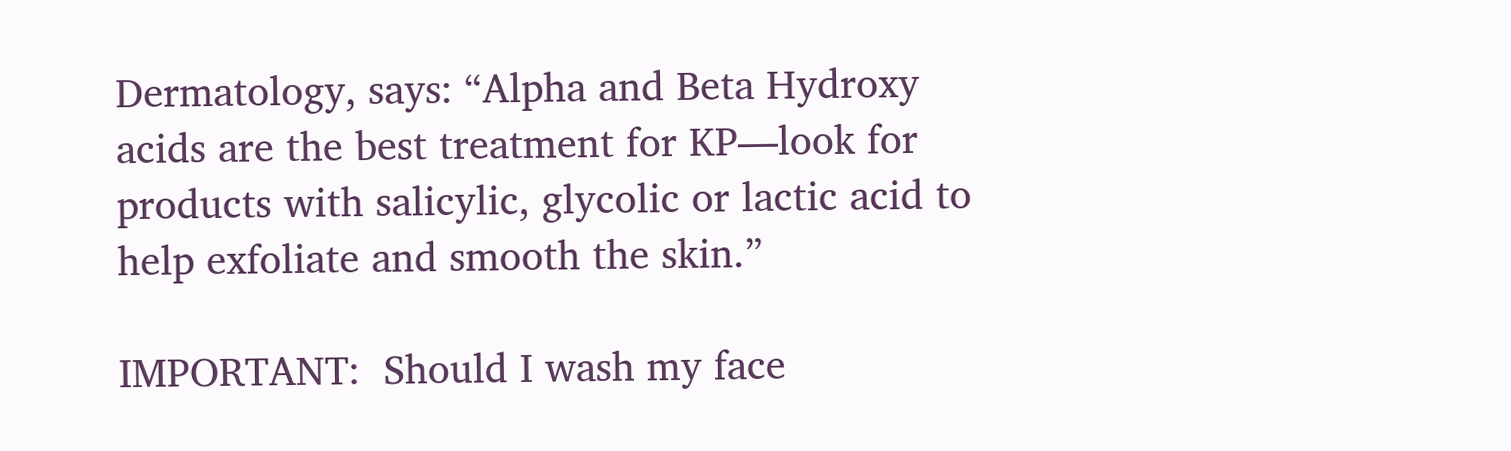Dermatology, says: “Alpha and Beta Hydroxy acids are the best treatment for KP—look for products with salicylic, glycolic or lactic acid to help exfoliate and smooth the skin.”

IMPORTANT:  Should I wash my face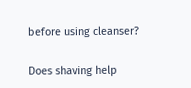before using cleanser?

Does shaving help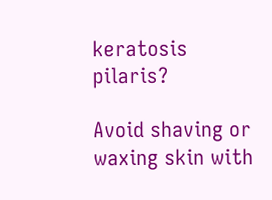keratosis pilaris?

Avoid shaving or waxing skin with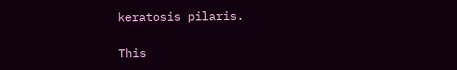keratosis pilaris.

This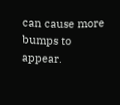can cause more bumps to appear.